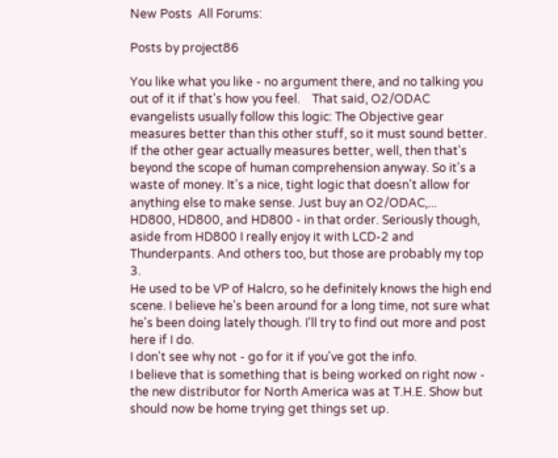New Posts  All Forums:

Posts by project86

You like what you like - no argument there, and no talking you out of it if that's how you feel.    That said, O2/ODAC evangelists usually follow this logic: The Objective gear measures better than this other stuff, so it must sound better. If the other gear actually measures better, well, then that's beyond the scope of human comprehension anyway. So it's a waste of money. It's a nice, tight logic that doesn't allow for anything else to make sense. Just buy an O2/ODAC,...
HD800, HD800, and HD800 - in that order. Seriously though, aside from HD800 I really enjoy it with LCD-2 and Thunderpants. And others too, but those are probably my top 3.
He used to be VP of Halcro, so he definitely knows the high end scene. I believe he's been around for a long time, not sure what he's been doing lately though. I'll try to find out more and post here if I do.
I don't see why not - go for it if you've got the info.
I believe that is something that is being worked on right now - the new distributor for North America was at T.H.E. Show but should now be home trying get things set up.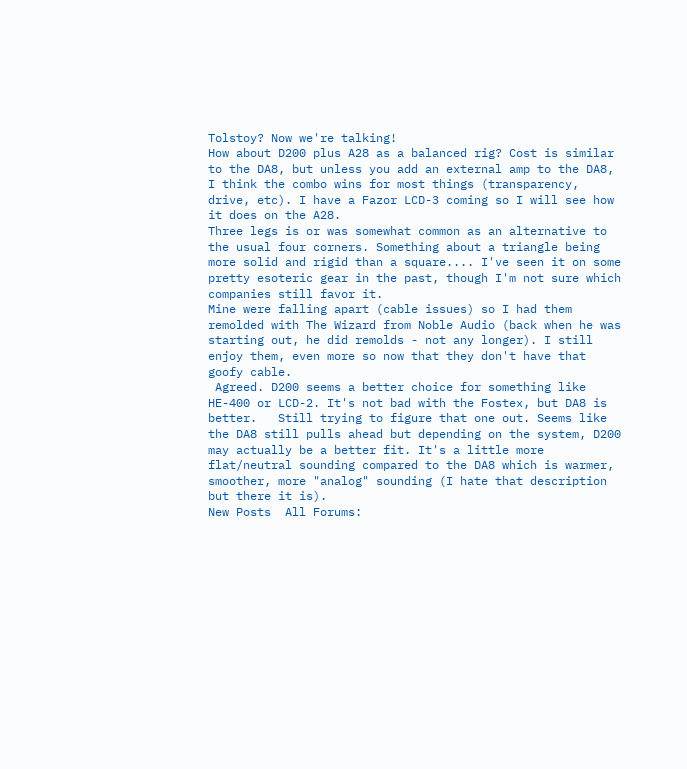Tolstoy? Now we're talking!
How about D200 plus A28 as a balanced rig? Cost is similar to the DA8, but unless you add an external amp to the DA8, I think the combo wins for most things (transparency, drive, etc). I have a Fazor LCD-3 coming so I will see how it does on the A28.
Three legs is or was somewhat common as an alternative to the usual four corners. Something about a triangle being more solid and rigid than a square.... I've seen it on some pretty esoteric gear in the past, though I'm not sure which companies still favor it.
Mine were falling apart (cable issues) so I had them remolded with The Wizard from Noble Audio (back when he was starting out, he did remolds - not any longer). I still enjoy them, even more so now that they don't have that goofy cable.
 Agreed. D200 seems a better choice for something like HE-400 or LCD-2. It's not bad with the Fostex, but DA8 is better.   Still trying to figure that one out. Seems like the DA8 still pulls ahead but depending on the system, D200 may actually be a better fit. It's a little more flat/neutral sounding compared to the DA8 which is warmer, smoother, more "analog" sounding (I hate that description but there it is).
New Posts  All Forums: